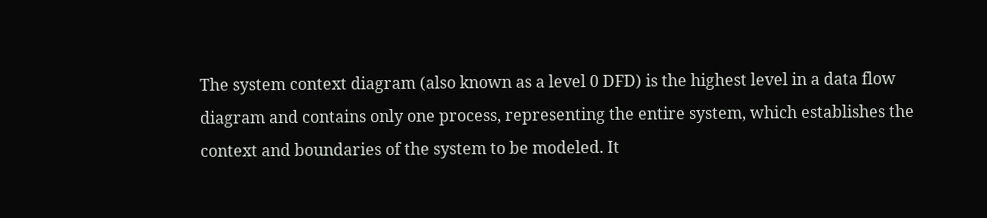The system context diagram (also known as a level 0 DFD) is the highest level in a data flow diagram and contains only one process, representing the entire system, which establishes the context and boundaries of the system to be modeled. It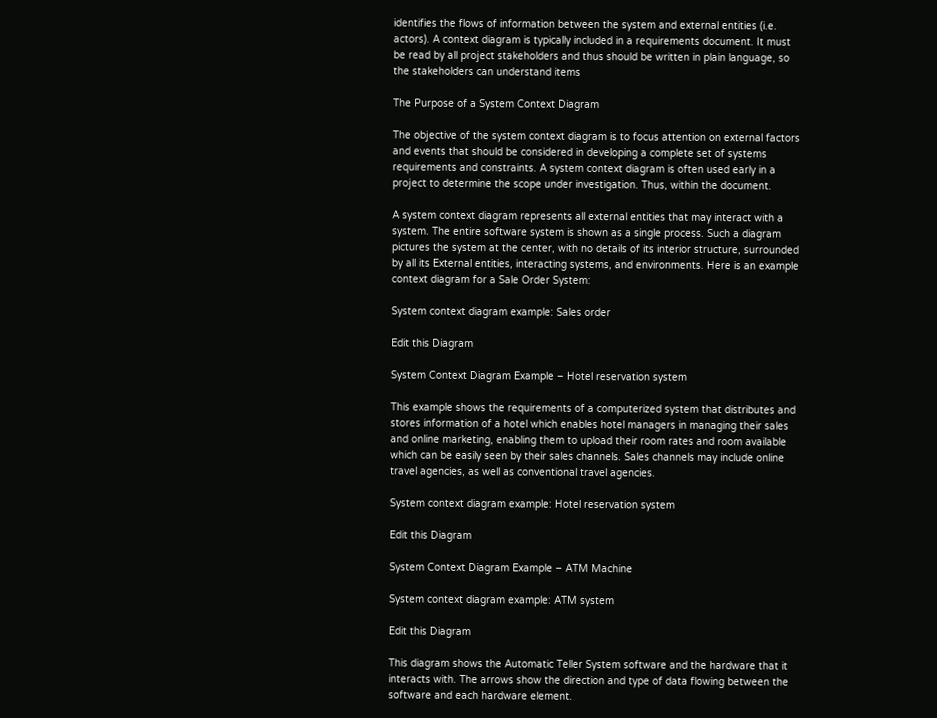identifies the flows of information between the system and external entities (i.e. actors). A context diagram is typically included in a requirements document. It must be read by all project stakeholders and thus should be written in plain language, so the stakeholders can understand items

The Purpose of a System Context Diagram

The objective of the system context diagram is to focus attention on external factors and events that should be considered in developing a complete set of systems requirements and constraints. A system context diagram is often used early in a project to determine the scope under investigation. Thus, within the document.

A system context diagram represents all external entities that may interact with a system. The entire software system is shown as a single process. Such a diagram pictures the system at the center, with no details of its interior structure, surrounded by all its External entities, interacting systems, and environments. Here is an example context diagram for a Sale Order System:

System context diagram example: Sales order

Edit this Diagram

System Context Diagram Example – Hotel reservation system

This example shows the requirements of a computerized system that distributes and stores information of a hotel which enables hotel managers in managing their sales and online marketing, enabling them to upload their room rates and room available which can be easily seen by their sales channels. Sales channels may include online travel agencies, as well as conventional travel agencies.

System context diagram example: Hotel reservation system

Edit this Diagram

System Context Diagram Example – ATM Machine

System context diagram example: ATM system

Edit this Diagram

This diagram shows the Automatic Teller System software and the hardware that it interacts with. The arrows show the direction and type of data flowing between the software and each hardware element.